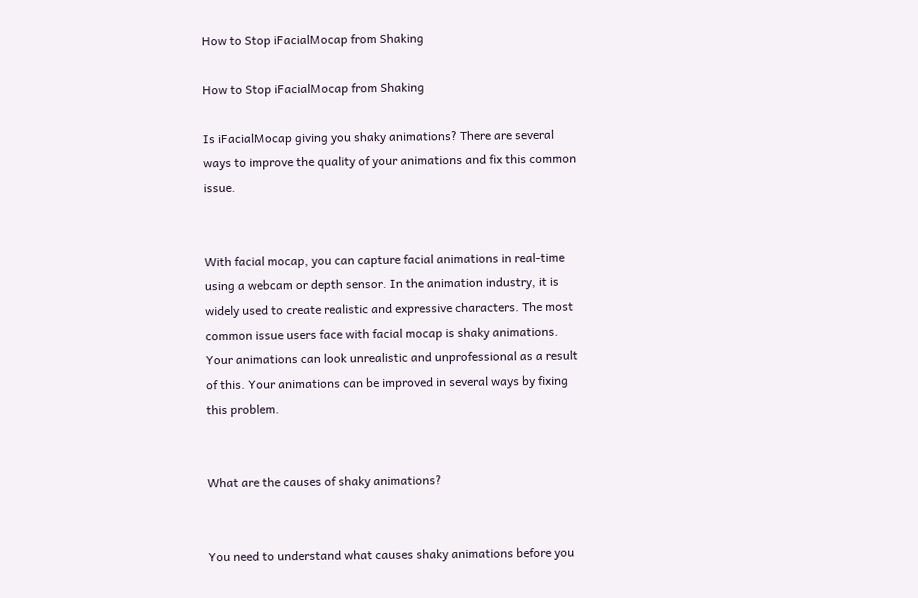How to Stop iFacialMocap from Shaking

How to Stop iFacialMocap from Shaking

Is iFacialMocap giving you shaky animations? There are several ways to improve the quality of your animations and fix this common issue.


With facial mocap, you can capture facial animations in real-time using a webcam or depth sensor. In the animation industry, it is widely used to create realistic and expressive characters. The most common issue users face with facial mocap is shaky animations. Your animations can look unrealistic and unprofessional as a result of this. Your animations can be improved in several ways by fixing this problem.


What are the causes of shaky animations?


You need to understand what causes shaky animations before you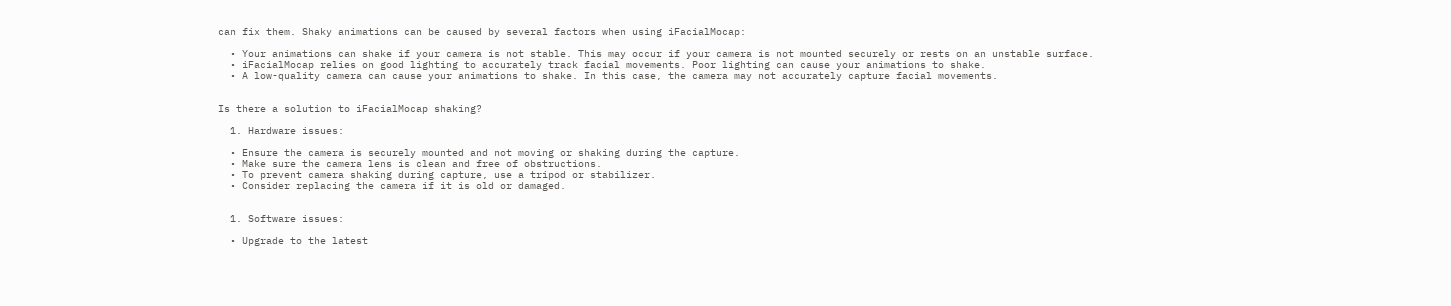can fix them. Shaky animations can be caused by several factors when using iFacialMocap:

  • Your animations can shake if your camera is not stable. This may occur if your camera is not mounted securely or rests on an unstable surface.
  • iFacialMocap relies on good lighting to accurately track facial movements. Poor lighting can cause your animations to shake.
  • A low-quality camera can cause your animations to shake. In this case, the camera may not accurately capture facial movements.


Is there a solution to iFacialMocap shaking?

  1. Hardware issues:

  • Ensure the camera is securely mounted and not moving or shaking during the capture.
  • Make sure the camera lens is clean and free of obstructions.
  • To prevent camera shaking during capture, use a tripod or stabilizer.
  • Consider replacing the camera if it is old or damaged.


  1. Software issues:

  • Upgrade to the latest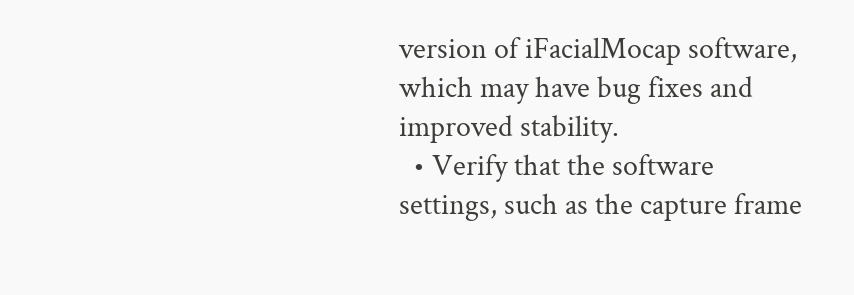version of iFacialMocap software, which may have bug fixes and improved stability.
  • Verify that the software settings, such as the capture frame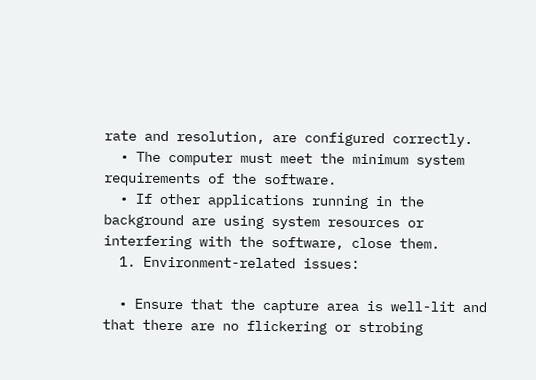rate and resolution, are configured correctly.
  • The computer must meet the minimum system requirements of the software.
  • If other applications running in the background are using system resources or interfering with the software, close them.
  1. Environment-related issues:

  • Ensure that the capture area is well-lit and that there are no flickering or strobing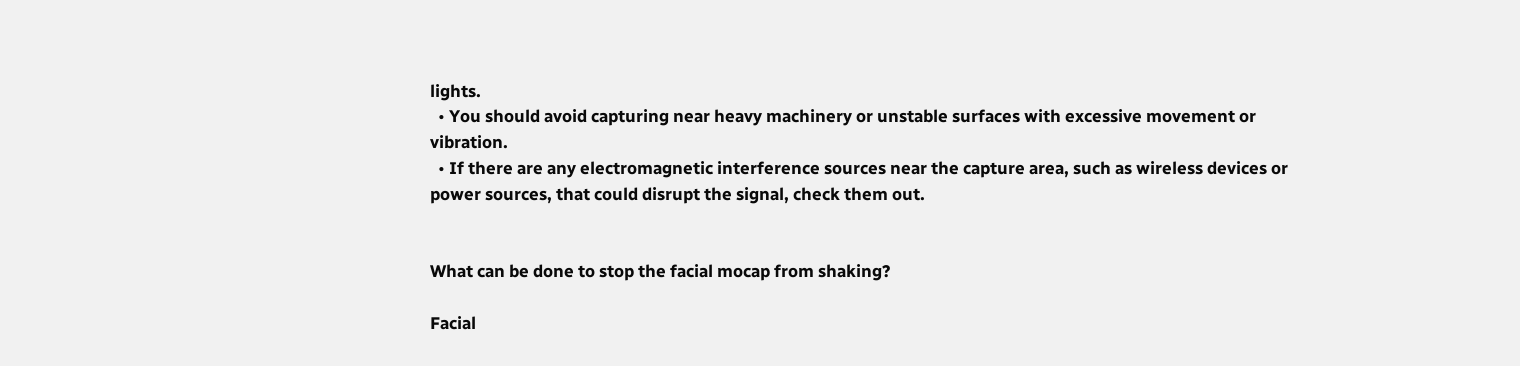lights.
  • You should avoid capturing near heavy machinery or unstable surfaces with excessive movement or vibration.
  • If there are any electromagnetic interference sources near the capture area, such as wireless devices or power sources, that could disrupt the signal, check them out.


What can be done to stop the facial mocap from shaking?

Facial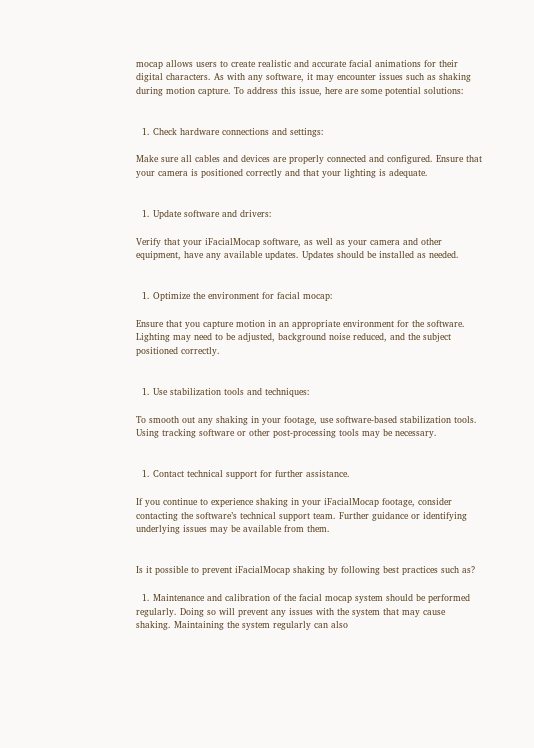mocap allows users to create realistic and accurate facial animations for their digital characters. As with any software, it may encounter issues such as shaking during motion capture. To address this issue, here are some potential solutions:


  1. Check hardware connections and settings:

Make sure all cables and devices are properly connected and configured. Ensure that your camera is positioned correctly and that your lighting is adequate.


  1. Update software and drivers:

Verify that your iFacialMocap software, as well as your camera and other equipment, have any available updates. Updates should be installed as needed.


  1. Optimize the environment for facial mocap:

Ensure that you capture motion in an appropriate environment for the software. Lighting may need to be adjusted, background noise reduced, and the subject positioned correctly.


  1. Use stabilization tools and techniques:

To smooth out any shaking in your footage, use software-based stabilization tools. Using tracking software or other post-processing tools may be necessary.


  1. Contact technical support for further assistance.

If you continue to experience shaking in your iFacialMocap footage, consider contacting the software’s technical support team. Further guidance or identifying underlying issues may be available from them.


Is it possible to prevent iFacialMocap shaking by following best practices such as?

  1. Maintenance and calibration of the facial mocap system should be performed regularly. Doing so will prevent any issues with the system that may cause shaking. Maintaining the system regularly can also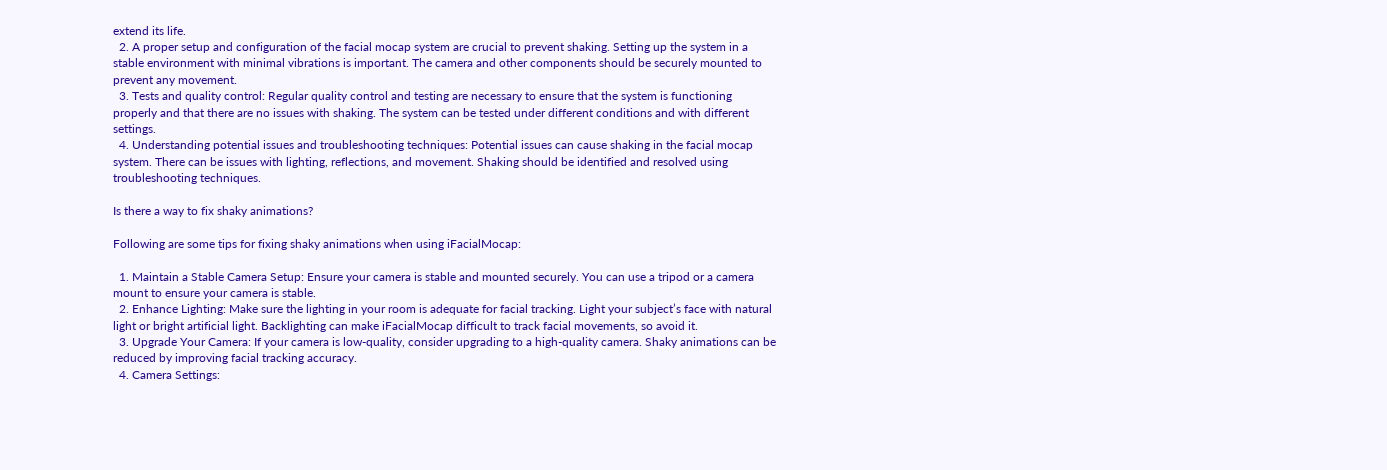extend its life.
  2. A proper setup and configuration of the facial mocap system are crucial to prevent shaking. Setting up the system in a stable environment with minimal vibrations is important. The camera and other components should be securely mounted to prevent any movement.
  3. Tests and quality control: Regular quality control and testing are necessary to ensure that the system is functioning properly and that there are no issues with shaking. The system can be tested under different conditions and with different settings.
  4. Understanding potential issues and troubleshooting techniques: Potential issues can cause shaking in the facial mocap system. There can be issues with lighting, reflections, and movement. Shaking should be identified and resolved using troubleshooting techniques.

Is there a way to fix shaky animations?

Following are some tips for fixing shaky animations when using iFacialMocap:

  1. Maintain a Stable Camera Setup: Ensure your camera is stable and mounted securely. You can use a tripod or a camera mount to ensure your camera is stable.
  2. Enhance Lighting: Make sure the lighting in your room is adequate for facial tracking. Light your subject’s face with natural light or bright artificial light. Backlighting can make iFacialMocap difficult to track facial movements, so avoid it.
  3. Upgrade Your Camera: If your camera is low-quality, consider upgrading to a high-quality camera. Shaky animations can be reduced by improving facial tracking accuracy.
  4. Camera Settings: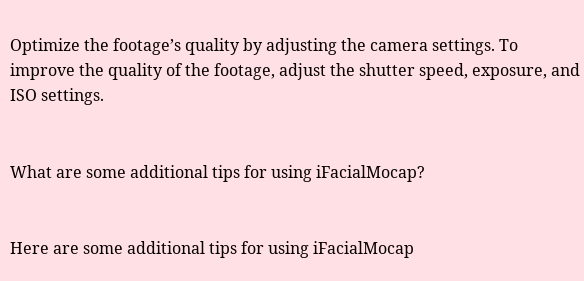Optimize the footage’s quality by adjusting the camera settings. To improve the quality of the footage, adjust the shutter speed, exposure, and ISO settings.


What are some additional tips for using iFacialMocap?


Here are some additional tips for using iFacialMocap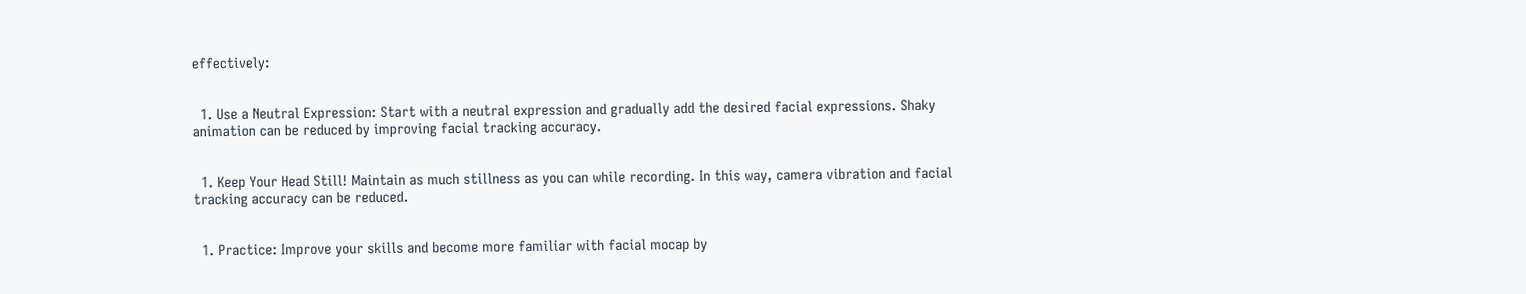effectively:


  1. Use a Neutral Expression: Start with a neutral expression and gradually add the desired facial expressions. Shaky animation can be reduced by improving facial tracking accuracy.


  1. Keep Your Head Still! Maintain as much stillness as you can while recording. In this way, camera vibration and facial tracking accuracy can be reduced.


  1. Practice: Improve your skills and become more familiar with facial mocap by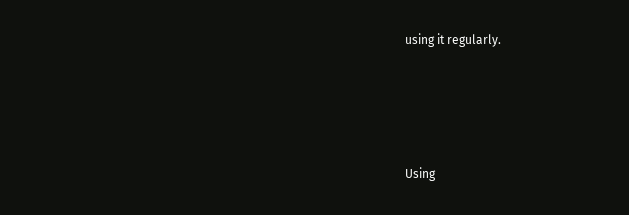using it regularly.




Using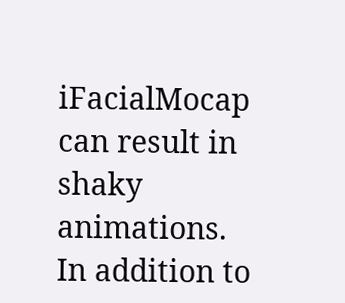iFacialMocap can result in shaky animations. In addition to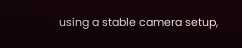using a stable camera setup,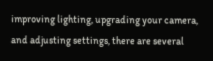improving lighting, upgrading your camera, and adjusting settings, there are several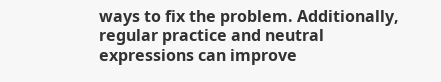ways to fix the problem. Additionally, regular practice and neutral expressions can improve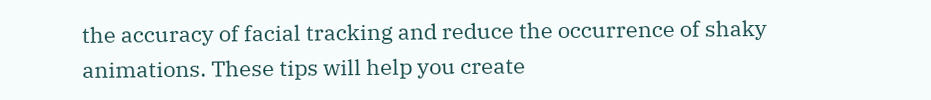the accuracy of facial tracking and reduce the occurrence of shaky animations. These tips will help you create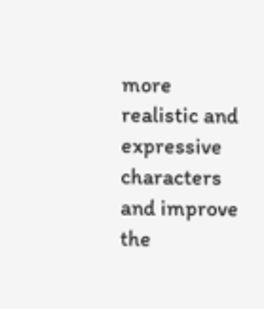more realistic and expressive characters and improve the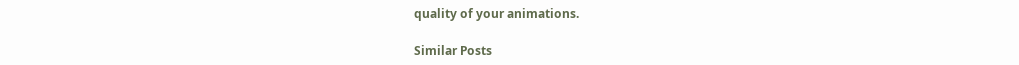quality of your animations.

Similar Posts